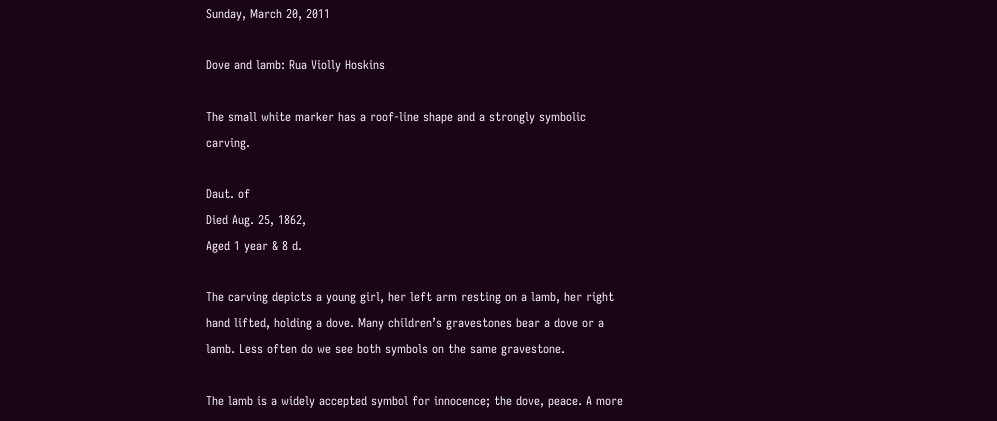Sunday, March 20, 2011

Dove and lamb: Rua Violly Hoskins

The small white marker has a roof-line shape and a strongly symbolic carving.

Daut. of
Died Aug. 25, 1862,
Aged 1 year & 8 d.

The carving depicts a young girl, her left arm resting on a lamb, her right hand lifted, holding a dove. Many children’s gravestones bear a dove or a lamb. Less often do we see both symbols on the same gravestone.

The lamb is a widely accepted symbol for innocence; the dove, peace. A more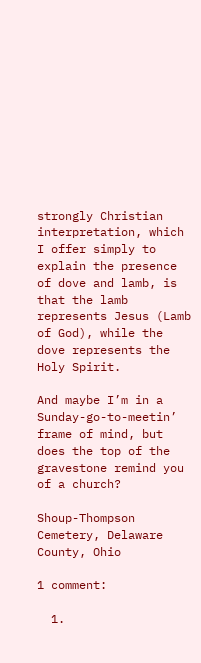strongly Christian interpretation, which I offer simply to explain the presence of dove and lamb, is that the lamb represents Jesus (Lamb of God), while the dove represents the Holy Spirit.

And maybe I’m in a Sunday-go-to-meetin’ frame of mind, but does the top of the gravestone remind you of a church?

Shoup-Thompson Cemetery, Delaware County, Ohio

1 comment:

  1.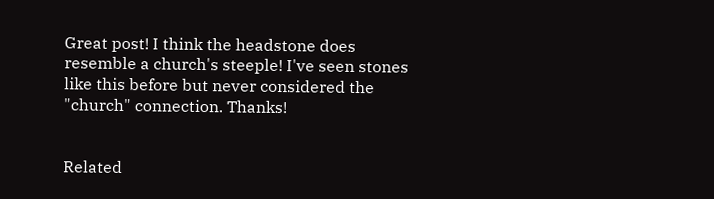Great post! I think the headstone does resemble a church's steeple! I've seen stones like this before but never considered the "church" connection. Thanks!


Related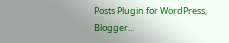Posts Plugin for WordPress, Blogger...